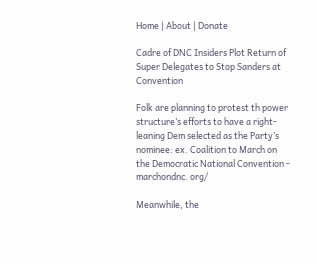Home | About | Donate

Cadre of DNC Insiders Plot Return of Super Delegates to Stop Sanders at Convention

Folk are planning to protest th power structure’s efforts to have a right-leaning Dem selected as the Party’s nominee: ex. Coalition to March on the Democratic National Convention - marchondnc. org/

Meanwhile, the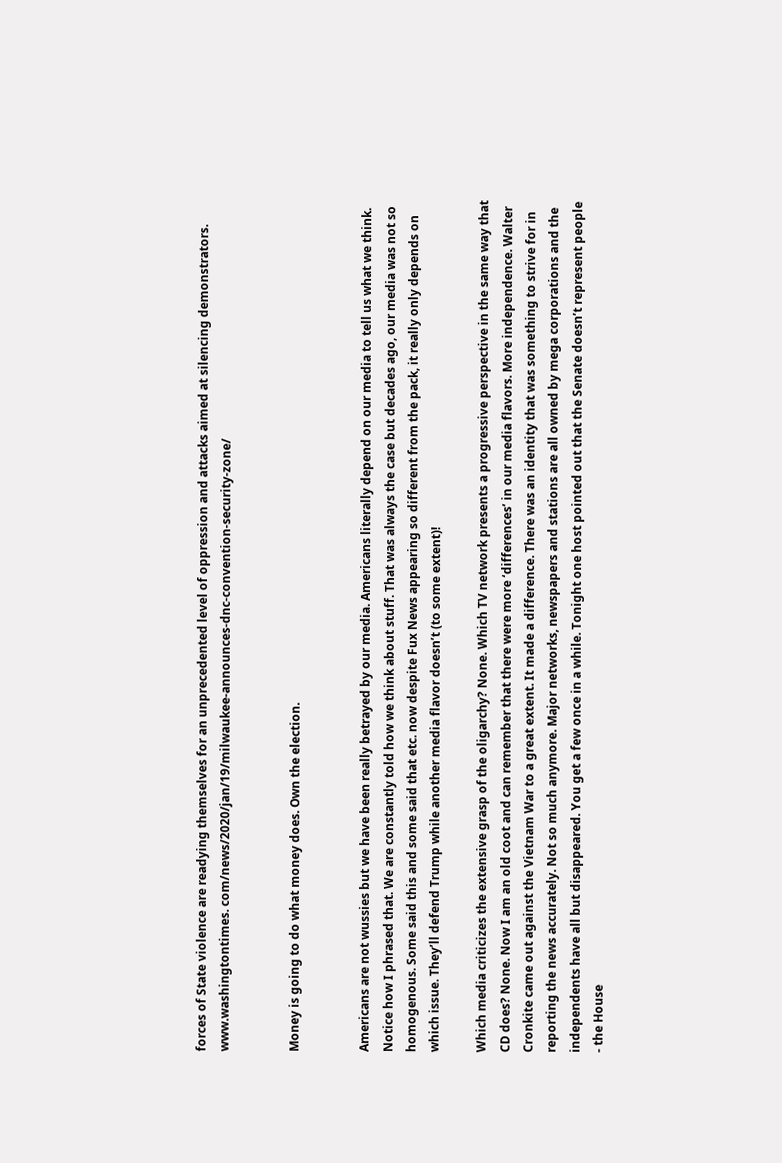forces of State violence are readying themselves for an unprecedented level of oppression and attacks aimed at silencing demonstrators. www.washingtontimes. com/news/2020/jan/19/milwaukee-announces-dnc-convention-security-zone/


Money is going to do what money does. Own the election.


Americans are not wussies but we have been really betrayed by our media. Americans literally depend on our media to tell us what we think. Notice how I phrased that. We are constantly told how we think about stuff. That was always the case but decades ago, our media was not so homogenous. Some said this and some said that etc. now despite Fux News appearing so different from the pack, it really only depends on which issue. They’ll defend Trump while another media flavor doesn’t (to some extent)!

Which media criticizes the extensive grasp of the oligarchy? None. Which TV network presents a progressive perspective in the same way that CD does? None. Now I am an old coot and can remember that there were more ‘differences’ in our media flavors. More independence. Walter Cronkite came out against the Vietnam War to a great extent. It made a difference. There was an identity that was something to strive for in reporting the news accurately. Not so much anymore. Major networks, newspapers and stations are all owned by mega corporations and the independents have all but disappeared. You get a few once in a while. Tonight one host pointed out that the Senate doesn’t represent people - the House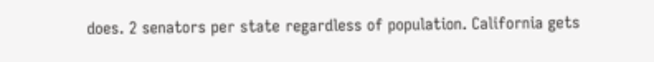does. 2 senators per state regardless of population. California gets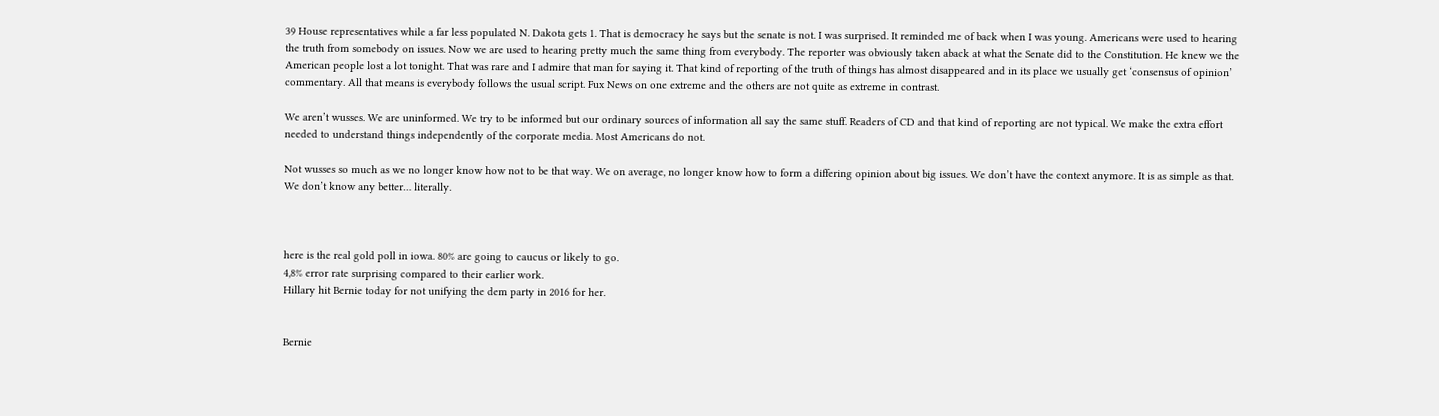39 House representatives while a far less populated N. Dakota gets 1. That is democracy he says but the senate is not. I was surprised. It reminded me of back when I was young. Americans were used to hearing the truth from somebody on issues. Now we are used to hearing pretty much the same thing from everybody. The reporter was obviously taken aback at what the Senate did to the Constitution. He knew we the American people lost a lot tonight. That was rare and I admire that man for saying it. That kind of reporting of the truth of things has almost disappeared and in its place we usually get ‘consensus of opinion’ commentary. All that means is everybody follows the usual script. Fux News on one extreme and the others are not quite as extreme in contrast.

We aren’t wusses. We are uninformed. We try to be informed but our ordinary sources of information all say the same stuff. Readers of CD and that kind of reporting are not typical. We make the extra effort needed to understand things independently of the corporate media. Most Americans do not.

Not wusses so much as we no longer know how not to be that way. We on average, no longer know how to form a differing opinion about big issues. We don’t have the context anymore. It is as simple as that. We don’t know any better… literally.



here is the real gold poll in iowa. 80% are going to caucus or likely to go.
4,8% error rate surprising compared to their earlier work.
Hillary hit Bernie today for not unifying the dem party in 2016 for her.


Bernie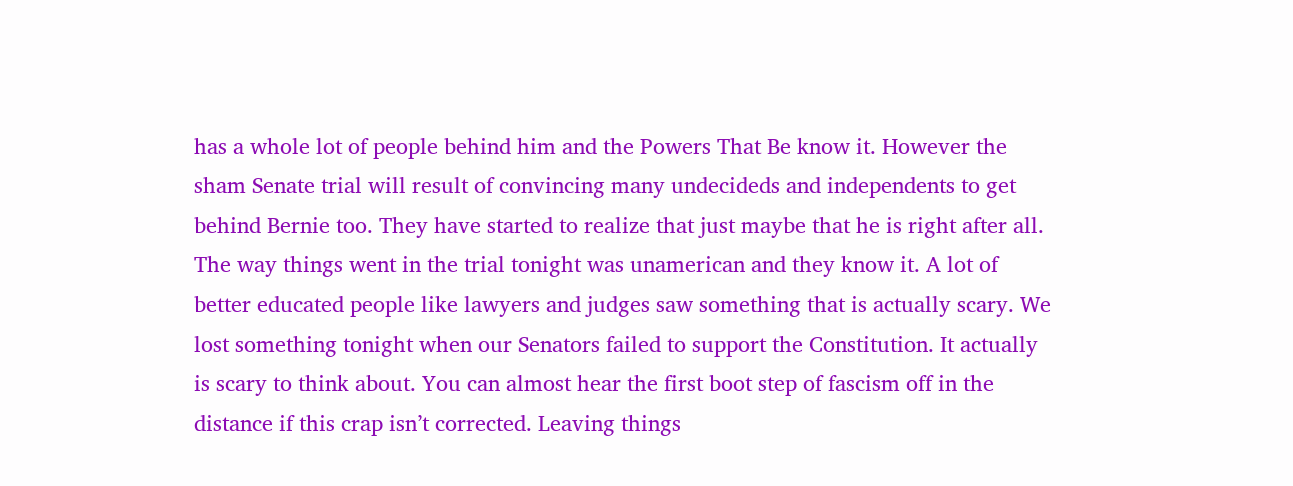has a whole lot of people behind him and the Powers That Be know it. However the sham Senate trial will result of convincing many undecideds and independents to get behind Bernie too. They have started to realize that just maybe that he is right after all. The way things went in the trial tonight was unamerican and they know it. A lot of better educated people like lawyers and judges saw something that is actually scary. We lost something tonight when our Senators failed to support the Constitution. It actually is scary to think about. You can almost hear the first boot step of fascism off in the distance if this crap isn’t corrected. Leaving things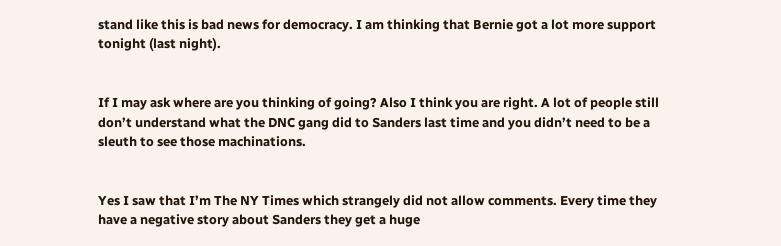stand like this is bad news for democracy. I am thinking that Bernie got a lot more support tonight (last night).


If I may ask where are you thinking of going? Also I think you are right. A lot of people still don’t understand what the DNC gang did to Sanders last time and you didn’t need to be a sleuth to see those machinations.


Yes I saw that I’m The NY Times which strangely did not allow comments. Every time they have a negative story about Sanders they get a huge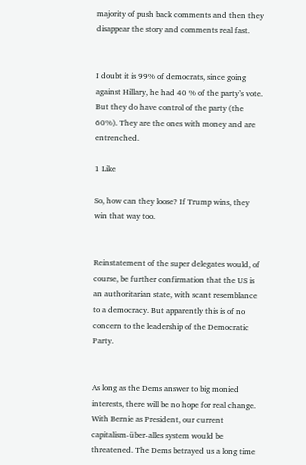majority of push back comments and then they disappear the story and comments real fast.


I doubt it is 99% of democrats, since going against Hillary, he had 40 % of the party’s vote. But they do have control of the party (the 60%). They are the ones with money and are entrenched.

1 Like

So, how can they loose? If Trump wins, they win that way too.


Reinstatement of the super delegates would, of course, be further confirmation that the US is an authoritarian state, with scant resemblance to a democracy. But apparently this is of no concern to the leadership of the Democratic Party.


As long as the Dems answer to big monied interests, there will be no hope for real change. With Bernie as President, our current capitalism-über-alles system would be threatened. The Dems betrayed us a long time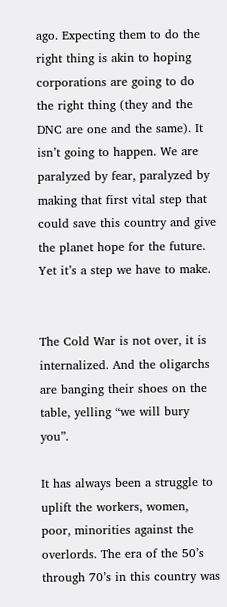ago. Expecting them to do the right thing is akin to hoping corporations are going to do the right thing (they and the DNC are one and the same). It isn’t going to happen. We are paralyzed by fear, paralyzed by making that first vital step that could save this country and give the planet hope for the future. Yet it’s a step we have to make.


The Cold War is not over, it is internalized. And the oligarchs are banging their shoes on the table, yelling “we will bury you”.

It has always been a struggle to uplift the workers, women, poor, minorities against the overlords. The era of the 50’s through 70’s in this country was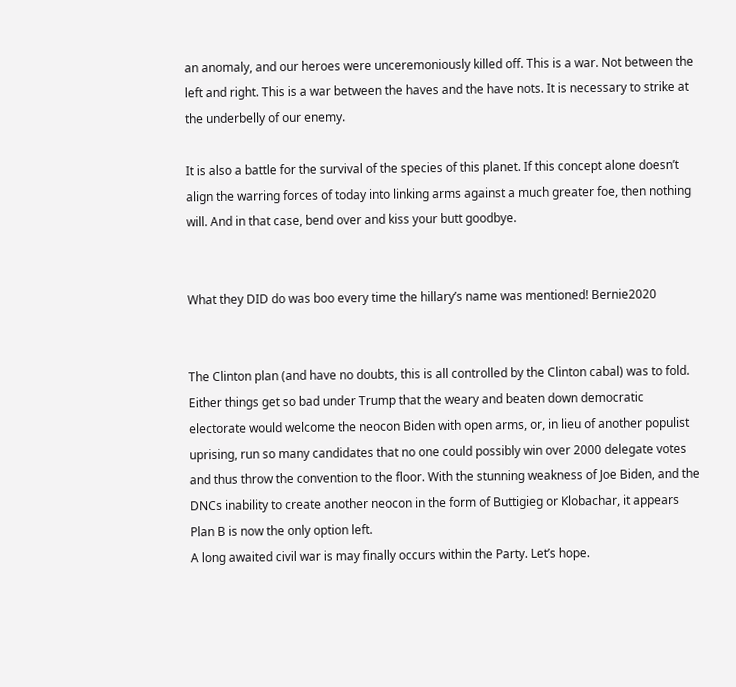an anomaly, and our heroes were unceremoniously killed off. This is a war. Not between the left and right. This is a war between the haves and the have nots. It is necessary to strike at the underbelly of our enemy.

It is also a battle for the survival of the species of this planet. If this concept alone doesn’t align the warring forces of today into linking arms against a much greater foe, then nothing will. And in that case, bend over and kiss your butt goodbye.


What they DID do was boo every time the hillary’s name was mentioned! Bernie2020


The Clinton plan (and have no doubts, this is all controlled by the Clinton cabal) was to fold. Either things get so bad under Trump that the weary and beaten down democratic electorate would welcome the neocon Biden with open arms, or, in lieu of another populist uprising, run so many candidates that no one could possibly win over 2000 delegate votes and thus throw the convention to the floor. With the stunning weakness of Joe Biden, and the DNCs inability to create another neocon in the form of Buttigieg or Klobachar, it appears Plan B is now the only option left.
A long awaited civil war is may finally occurs within the Party. Let’s hope.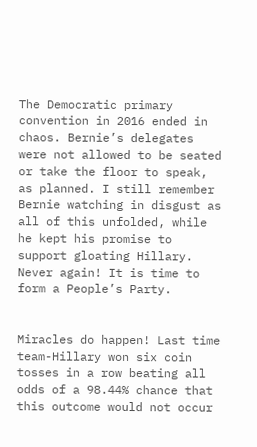The Democratic primary convention in 2016 ended in chaos. Bernie’s delegates were not allowed to be seated or take the floor to speak, as planned. I still remember Bernie watching in disgust as all of this unfolded, while he kept his promise to support gloating Hillary.
Never again! It is time to form a People’s Party.


Miracles do happen! Last time team-Hillary won six coin tosses in a row beating all odds of a 98.44% chance that this outcome would not occur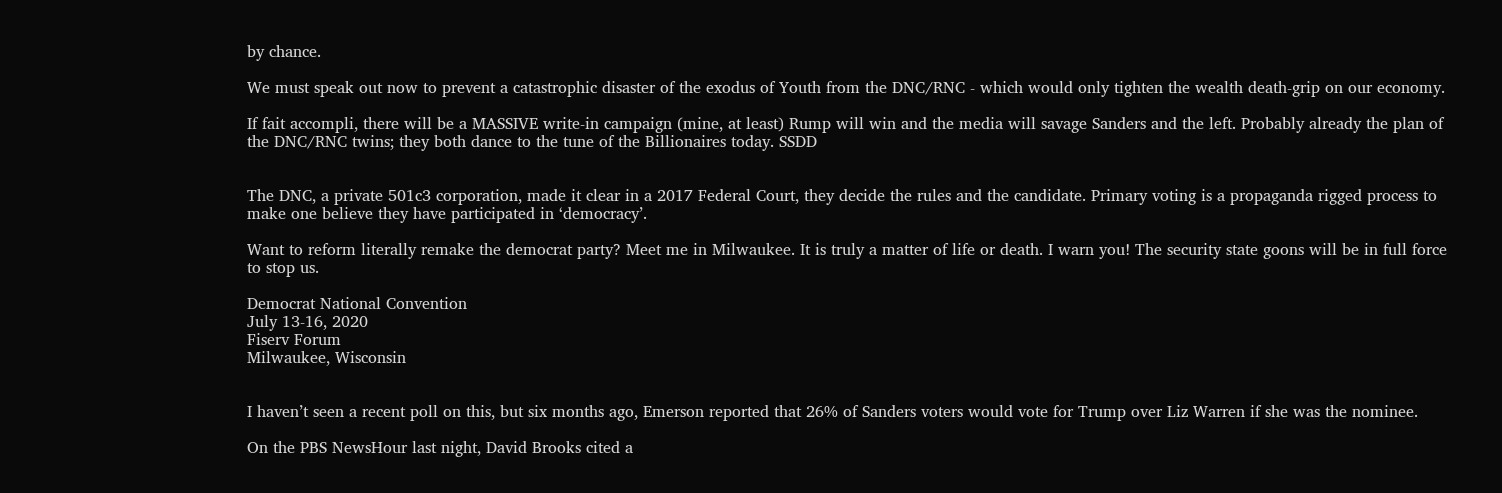by chance.

We must speak out now to prevent a catastrophic disaster of the exodus of Youth from the DNC/RNC - which would only tighten the wealth death-grip on our economy.

If fait accompli, there will be a MASSIVE write-in campaign (mine, at least) Rump will win and the media will savage Sanders and the left. Probably already the plan of the DNC/RNC twins; they both dance to the tune of the Billionaires today. SSDD


The DNC, a private 501c3 corporation, made it clear in a 2017 Federal Court, they decide the rules and the candidate. Primary voting is a propaganda rigged process to make one believe they have participated in ‘democracy’.

Want to reform literally remake the democrat party? Meet me in Milwaukee. It is truly a matter of life or death. I warn you! The security state goons will be in full force to stop us.

Democrat National Convention
July 13-16, 2020
Fiserv Forum
Milwaukee, Wisconsin


I haven’t seen a recent poll on this, but six months ago, Emerson reported that 26% of Sanders voters would vote for Trump over Liz Warren if she was the nominee.

On the PBS NewsHour last night, David Brooks cited a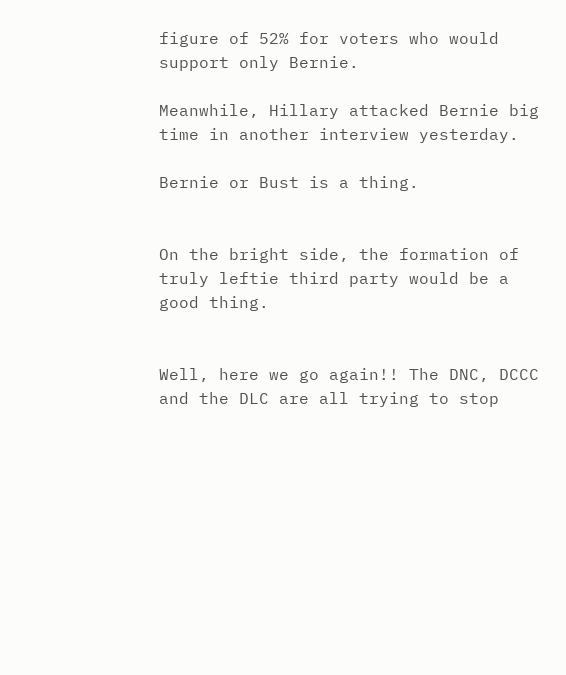figure of 52% for voters who would support only Bernie.

Meanwhile, Hillary attacked Bernie big time in another interview yesterday.

Bernie or Bust is a thing.


On the bright side, the formation of truly leftie third party would be a good thing.


Well, here we go again!! The DNC, DCCC and the DLC are all trying to stop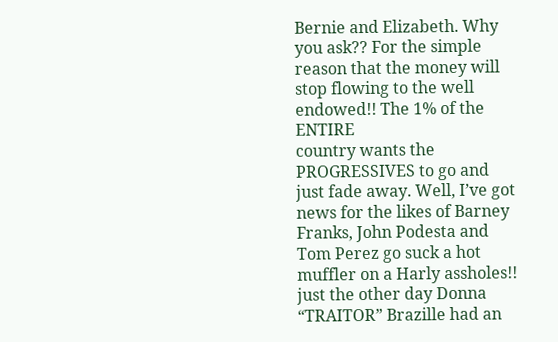Bernie and Elizabeth. Why you ask?? For the simple reason that the money will stop flowing to the well endowed!! The 1% of the ENTIRE
country wants the PROGRESSIVES to go and just fade away. Well, I’ve got news for the likes of Barney Franks, John Podesta and Tom Perez go suck a hot muffler on a Harly assholes!! just the other day Donna “TRAITOR” Brazille had an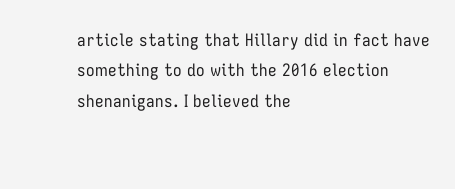article stating that Hillary did in fact have something to do with the 2016 election
shenanigans. I believed the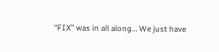“FIX” was in all along… We just have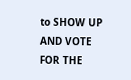to SHOW UP AND VOTE FOR THE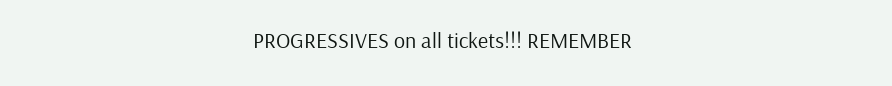PROGRESSIVES on all tickets!!! REMEMBER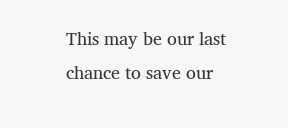This may be our last chance to save our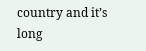country and it’s long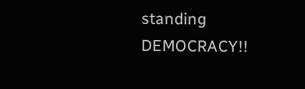standing DEMOCRACY!!